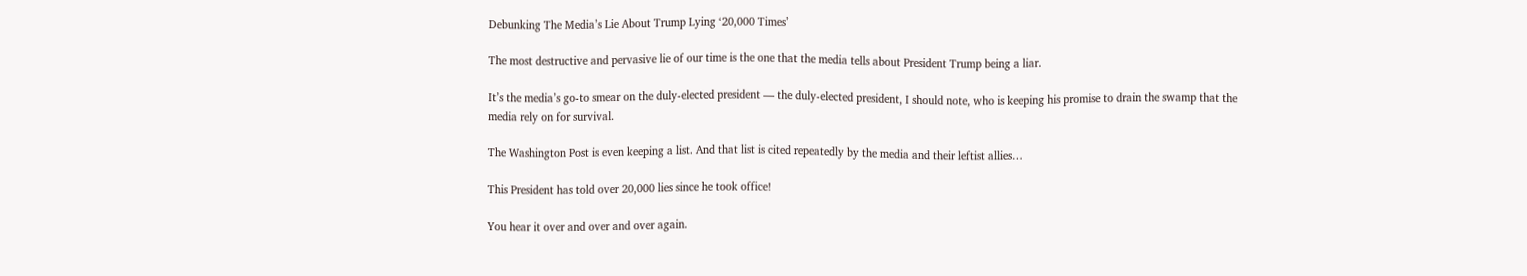Debunking The Media’s Lie About Trump Lying ‘20,000 Times’

The most destructive and pervasive lie of our time is the one that the media tells about President Trump being a liar.

It’s the media’s go-to smear on the duly-elected president — the duly-elected president, I should note, who is keeping his promise to drain the swamp that the media rely on for survival.

The Washington Post is even keeping a list. And that list is cited repeatedly by the media and their leftist allies…

This President has told over 20,000 lies since he took office!

You hear it over and over and over again.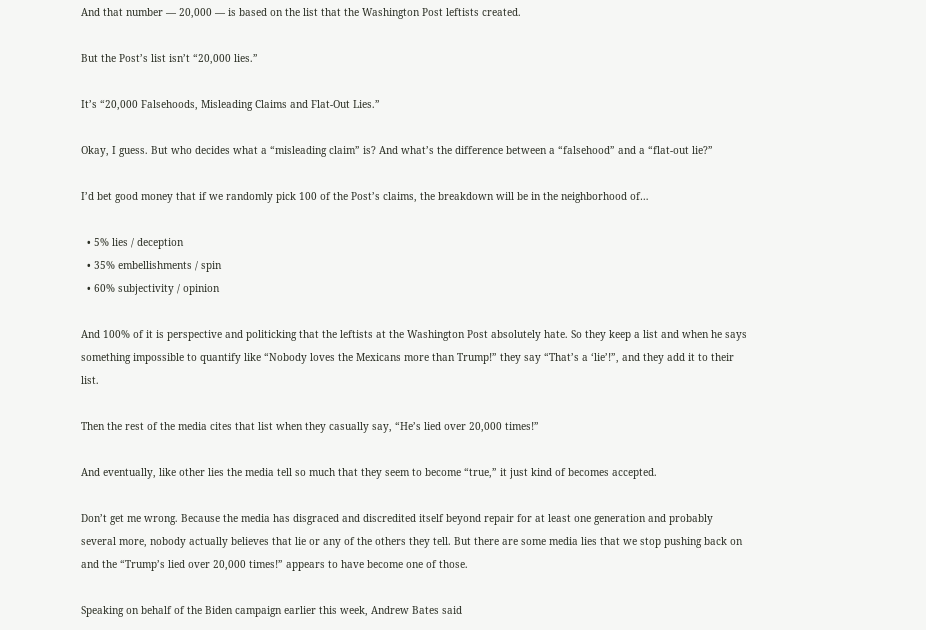And that number — 20,000 — is based on the list that the Washington Post leftists created.

But the Post’s list isn’t “20,000 lies.”

It’s “20,000 Falsehoods, Misleading Claims and Flat-Out Lies.”

Okay, I guess. But who decides what a “misleading claim” is? And what’s the difference between a “falsehood” and a “flat-out lie?”

I’d bet good money that if we randomly pick 100 of the Post’s claims, the breakdown will be in the neighborhood of…

  • 5% lies / deception
  • 35% embellishments / spin
  • 60% subjectivity / opinion

And 100% of it is perspective and politicking that the leftists at the Washington Post absolutely hate. So they keep a list and when he says something impossible to quantify like “Nobody loves the Mexicans more than Trump!” they say “That’s a ‘lie’!”, and they add it to their list.

Then the rest of the media cites that list when they casually say, “He’s lied over 20,000 times!”

And eventually, like other lies the media tell so much that they seem to become “true,” it just kind of becomes accepted.

Don’t get me wrong. Because the media has disgraced and discredited itself beyond repair for at least one generation and probably several more, nobody actually believes that lie or any of the others they tell. But there are some media lies that we stop pushing back on and the “Trump’s lied over 20,000 times!” appears to have become one of those.

Speaking on behalf of the Biden campaign earlier this week, Andrew Bates said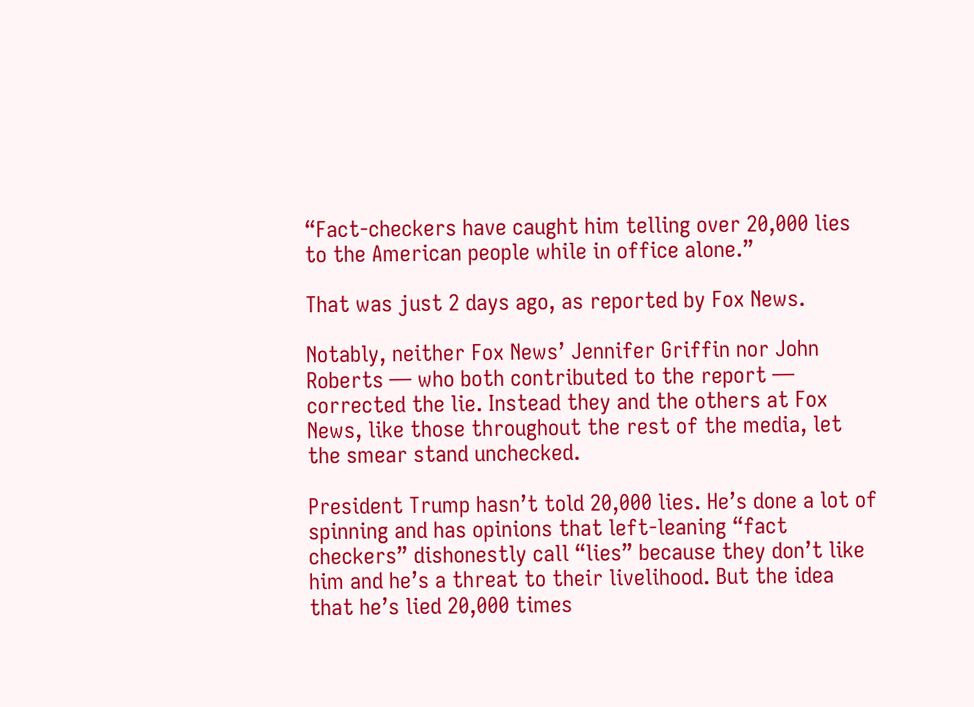“Fact-checkers have caught him telling over 20,000 lies to the American people while in office alone.”

That was just 2 days ago, as reported by Fox News.

Notably, neither Fox News’ Jennifer Griffin nor John Roberts — who both contributed to the report — corrected the lie. Instead they and the others at Fox News, like those throughout the rest of the media, let the smear stand unchecked.

President Trump hasn’t told 20,000 lies. He’s done a lot of spinning and has opinions that left-leaning “fact checkers” dishonestly call “lies” because they don’t like him and he’s a threat to their livelihood. But the idea that he’s lied 20,000 times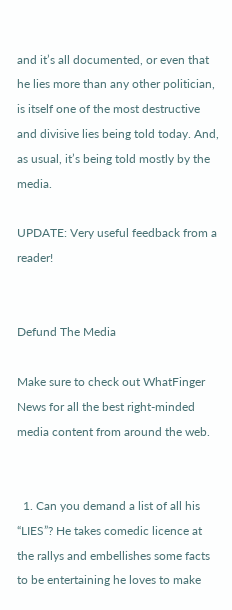and it’s all documented, or even that he lies more than any other politician, is itself one of the most destructive and divisive lies being told today. And, as usual, it’s being told mostly by the media.

UPDATE: Very useful feedback from a reader!


Defund The Media

Make sure to check out WhatFinger News for all the best right-minded media content from around the web.


  1. Can you demand a list of all his “LIES”? He takes comedic licence at the rallys and embellishes some facts to be entertaining he loves to make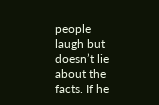people laugh but doesn’t lie about the facts. If he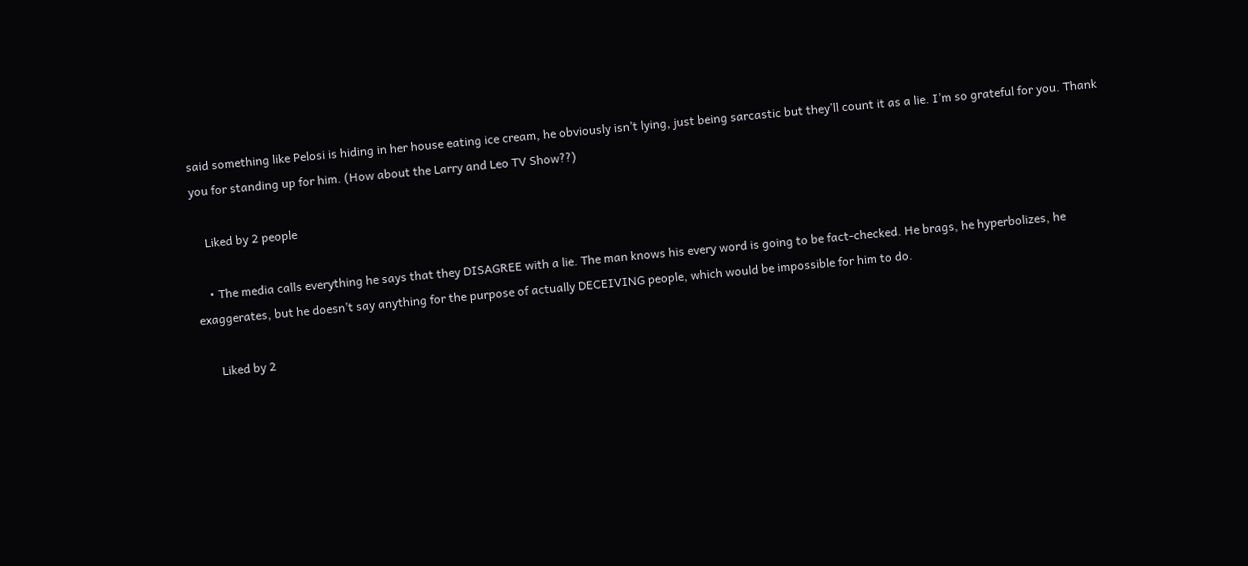said something like Pelosi is hiding in her house eating ice cream, he obviously isn’t lying, just being sarcastic but they’ll count it as a lie. I’m so grateful for you. Thank you for standing up for him. (How about the Larry and Leo TV Show??)

    Liked by 2 people

    • The media calls everything he says that they DISAGREE with a lie. The man knows his every word is going to be fact-checked. He brags, he hyperbolizes, he exaggerates, but he doesn’t say anything for the purpose of actually DECEIVING people, which would be impossible for him to do.

      Liked by 2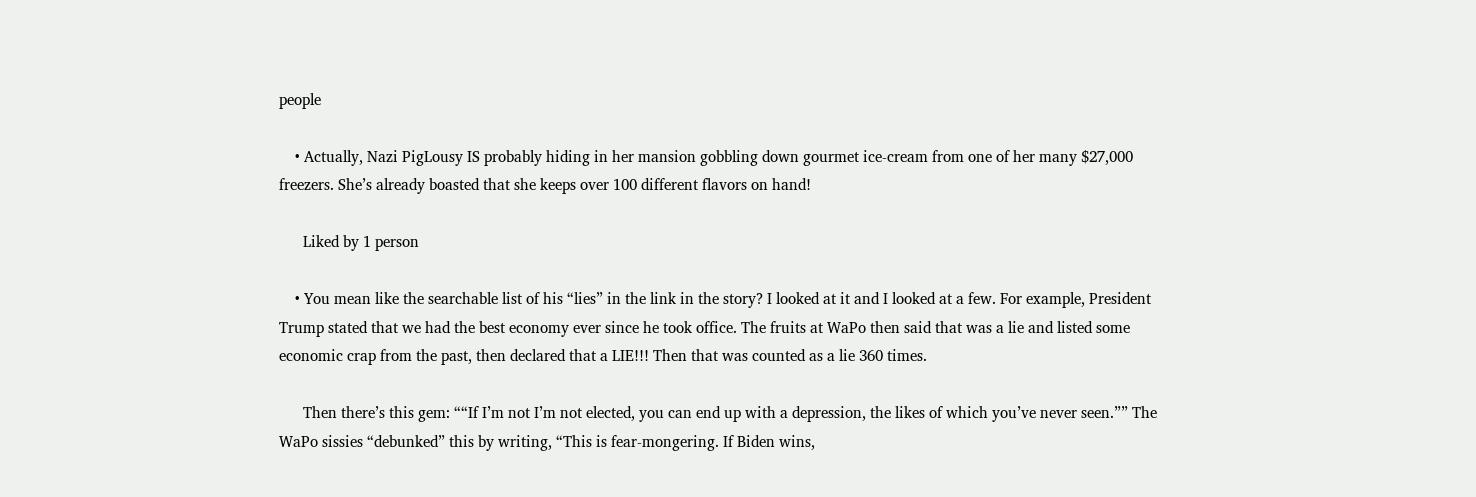people

    • Actually, Nazi PigLousy IS probably hiding in her mansion gobbling down gourmet ice-cream from one of her many $27,000 freezers. She’s already boasted that she keeps over 100 different flavors on hand!

      Liked by 1 person

    • You mean like the searchable list of his “lies” in the link in the story? I looked at it and I looked at a few. For example, President Trump stated that we had the best economy ever since he took office. The fruits at WaPo then said that was a lie and listed some economic crap from the past, then declared that a LIE!!! Then that was counted as a lie 360 times.

      Then there’s this gem: ““If I’m not I’m not elected, you can end up with a depression, the likes of which you’ve never seen.”” The WaPo sissies “debunked” this by writing, “This is fear-mongering. If Biden wins,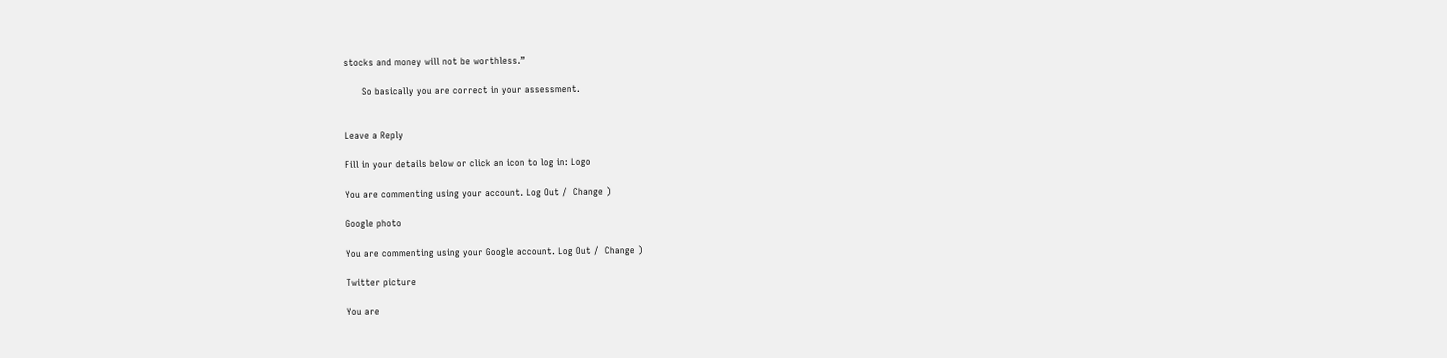stocks and money will not be worthless.”

      So basically you are correct in your assessment.


Leave a Reply

Fill in your details below or click an icon to log in: Logo

You are commenting using your account. Log Out /  Change )

Google photo

You are commenting using your Google account. Log Out /  Change )

Twitter picture

You are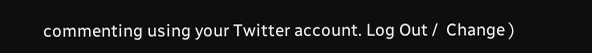commenting using your Twitter account. Log Out /  Change )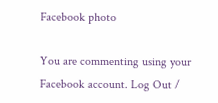Facebook photo

You are commenting using your Facebook account. Log Out /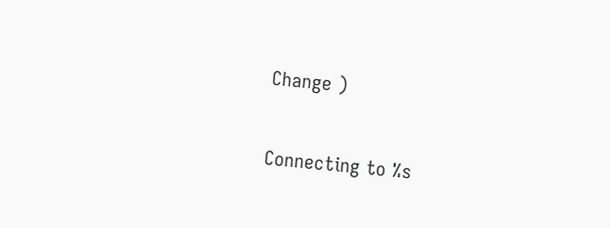Change )

Connecting to %s